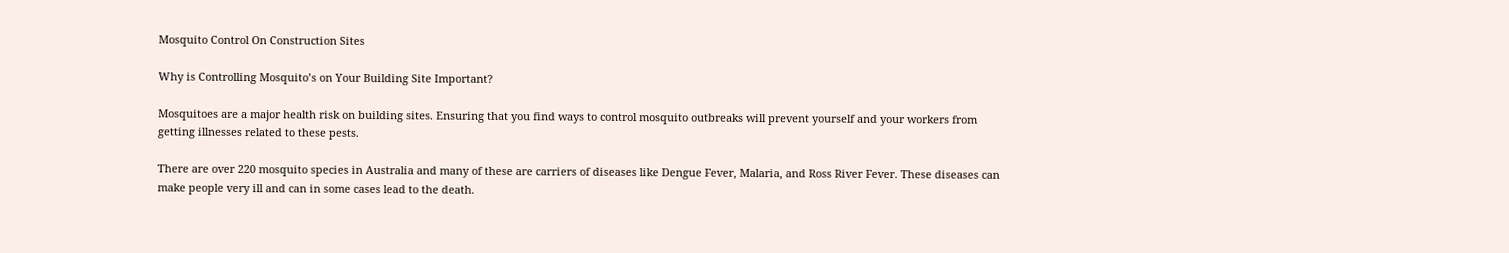Mosquito Control On Construction Sites

Why is Controlling Mosquito’s on Your Building Site Important?

Mosquitoes are a major health risk on building sites. Ensuring that you find ways to control mosquito outbreaks will prevent yourself and your workers from getting illnesses related to these pests.

There are over 220 mosquito species in Australia and many of these are carriers of diseases like Dengue Fever, Malaria, and Ross River Fever. These diseases can make people very ill and can in some cases lead to the death.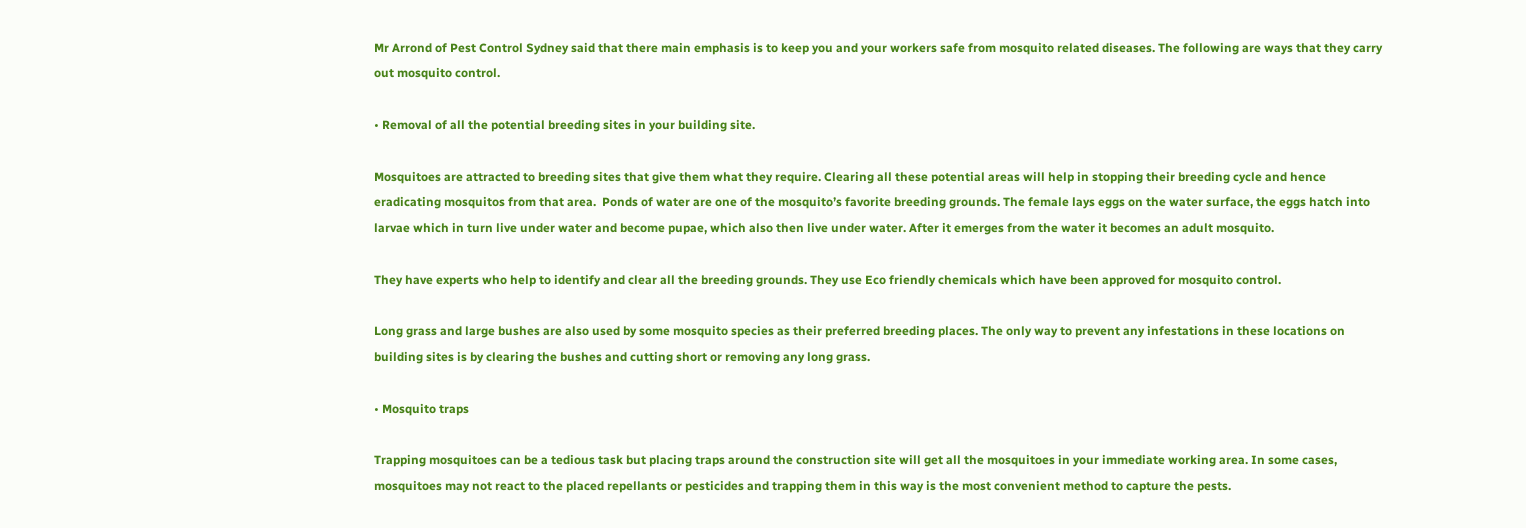Mr Arrond of Pest Control Sydney said that there main emphasis is to keep you and your workers safe from mosquito related diseases. The following are ways that they carry out mosquito control.

• Removal of all the potential breeding sites in your building site.

Mosquitoes are attracted to breeding sites that give them what they require. Clearing all these potential areas will help in stopping their breeding cycle and hence eradicating mosquitos from that area.  Ponds of water are one of the mosquito’s favorite breeding grounds. The female lays eggs on the water surface, the eggs hatch into larvae which in turn live under water and become pupae, which also then live under water. After it emerges from the water it becomes an adult mosquito.

They have experts who help to identify and clear all the breeding grounds. They use Eco friendly chemicals which have been approved for mosquito control.

Long grass and large bushes are also used by some mosquito species as their preferred breeding places. The only way to prevent any infestations in these locations on building sites is by clearing the bushes and cutting short or removing any long grass.

• Mosquito traps

Trapping mosquitoes can be a tedious task but placing traps around the construction site will get all the mosquitoes in your immediate working area. In some cases, mosquitoes may not react to the placed repellants or pesticides and trapping them in this way is the most convenient method to capture the pests.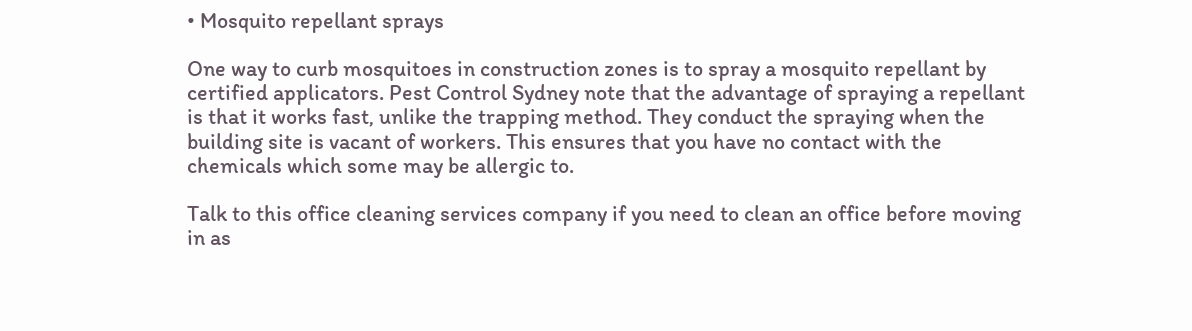• Mosquito repellant sprays

One way to curb mosquitoes in construction zones is to spray a mosquito repellant by certified applicators. Pest Control Sydney note that the advantage of spraying a repellant is that it works fast, unlike the trapping method. They conduct the spraying when the building site is vacant of workers. This ensures that you have no contact with the chemicals which some may be allergic to.

Talk to this office cleaning services company if you need to clean an office before moving in as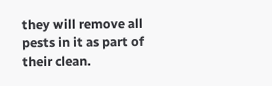they will remove all pests in it as part of their clean.